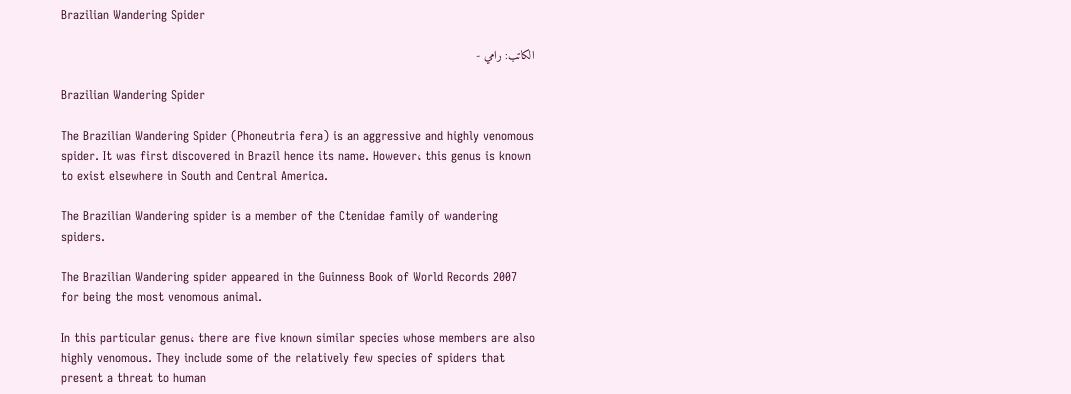Brazilian Wandering Spider

الكاتب: رامي -

Brazilian Wandering Spider

The Brazilian Wandering Spider (Phoneutria fera) is an aggressive and highly venomous spider. It was first discovered in Brazil hence its name. However، this genus is known to exist elsewhere in South and Central America.

The Brazilian Wandering spider is a member of the Ctenidae family of wandering spiders.

The Brazilian Wandering spider appeared in the Guinness Book of World Records 2007 for being the most venomous animal.

In this particular genus، there are five known similar species whose members are also highly venomous. They include some of the relatively few species of spiders that present a threat to human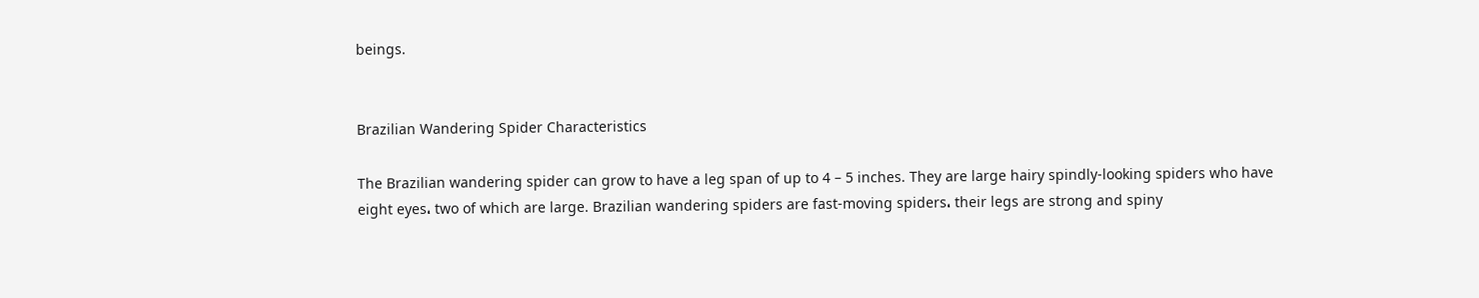beings.


Brazilian Wandering Spider Characteristics

The Brazilian wandering spider can grow to have a leg span of up to 4 – 5 inches. They are large hairy spindly-looking spiders who have eight eyes، two of which are large. Brazilian wandering spiders are fast-moving spiders، their legs are strong and spiny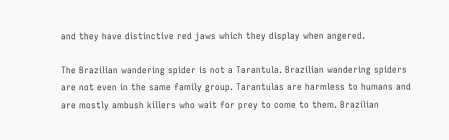and they have distinctive red jaws which they display when angered.

The Brazilian wandering spider is not a Tarantula. Brazilian wandering spiders are not even in the same family group. Tarantulas are harmless to humans and are mostly ambush killers who wait for prey to come to them. Brazilian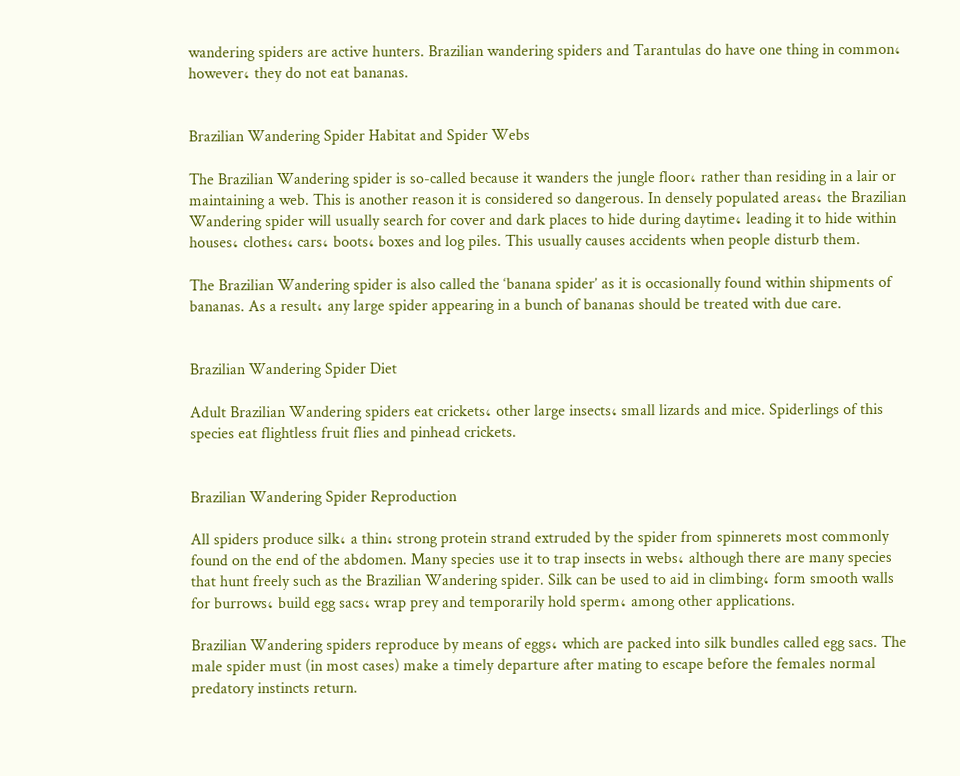wandering spiders are active hunters. Brazilian wandering spiders and Tarantulas do have one thing in common، however، they do not eat bananas.


Brazilian Wandering Spider Habitat and Spider Webs

The Brazilian Wandering spider is so-called because it wanders the jungle floor، rather than residing in a lair or maintaining a web. This is another reason it is considered so dangerous. In densely populated areas، the Brazilian Wandering spider will usually search for cover and dark places to hide during daytime، leading it to hide within houses، clothes، cars، boots، boxes and log piles. This usually causes accidents when people disturb them.

The Brazilian Wandering spider is also called the ‘banana spider’ as it is occasionally found within shipments of bananas. As a result، any large spider appearing in a bunch of bananas should be treated with due care.


Brazilian Wandering Spider Diet

Adult Brazilian Wandering spiders eat crickets، other large insects، small lizards and mice. Spiderlings of this species eat flightless fruit flies and pinhead crickets.


Brazilian Wandering Spider Reproduction

All spiders produce silk، a thin، strong protein strand extruded by the spider from spinnerets most commonly found on the end of the abdomen. Many species use it to trap insects in webs، although there are many species that hunt freely such as the Brazilian Wandering spider. Silk can be used to aid in climbing، form smooth walls for burrows، build egg sacs، wrap prey and temporarily hold sperm، among other applications.

Brazilian Wandering spiders reproduce by means of eggs، which are packed into silk bundles called egg sacs. The male spider must (in most cases) make a timely departure after mating to escape before the females normal predatory instincts return.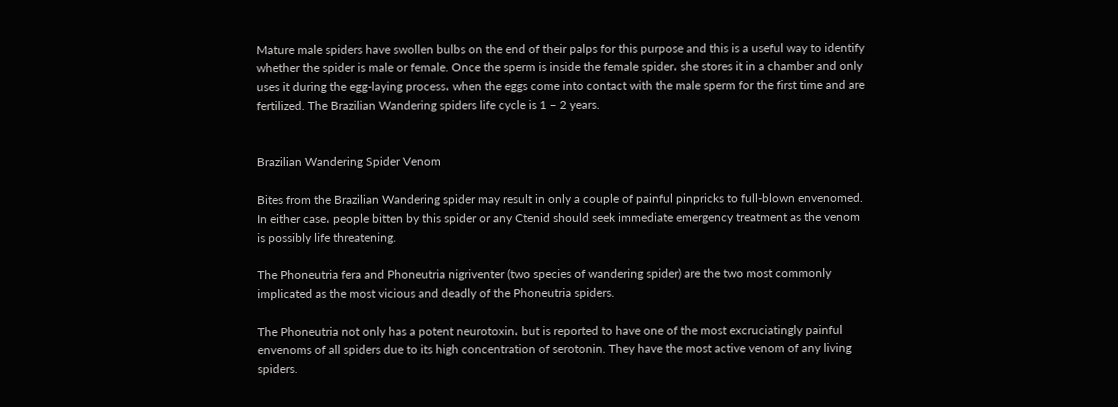Mature male spiders have swollen bulbs on the end of their palps for this purpose and this is a useful way to identify whether the spider is male or female. Once the sperm is inside the female spider، she stores it in a chamber and only uses it during the egg-laying process، when the eggs come into contact with the male sperm for the first time and are fertilized. The Brazilian Wandering spiders life cycle is 1 – 2 years.


Brazilian Wandering Spider Venom

Bites from the Brazilian Wandering spider may result in only a couple of painful pinpricks to full-blown envenomed. In either case، people bitten by this spider or any Ctenid should seek immediate emergency treatment as the venom is possibly life threatening.

The Phoneutria fera and Phoneutria nigriventer (two species of wandering spider) are the two most commonly implicated as the most vicious and deadly of the Phoneutria spiders.

The Phoneutria not only has a potent neurotoxin، but is reported to have one of the most excruciatingly painful envenoms of all spiders due to its high concentration of serotonin. They have the most active venom of any living spiders.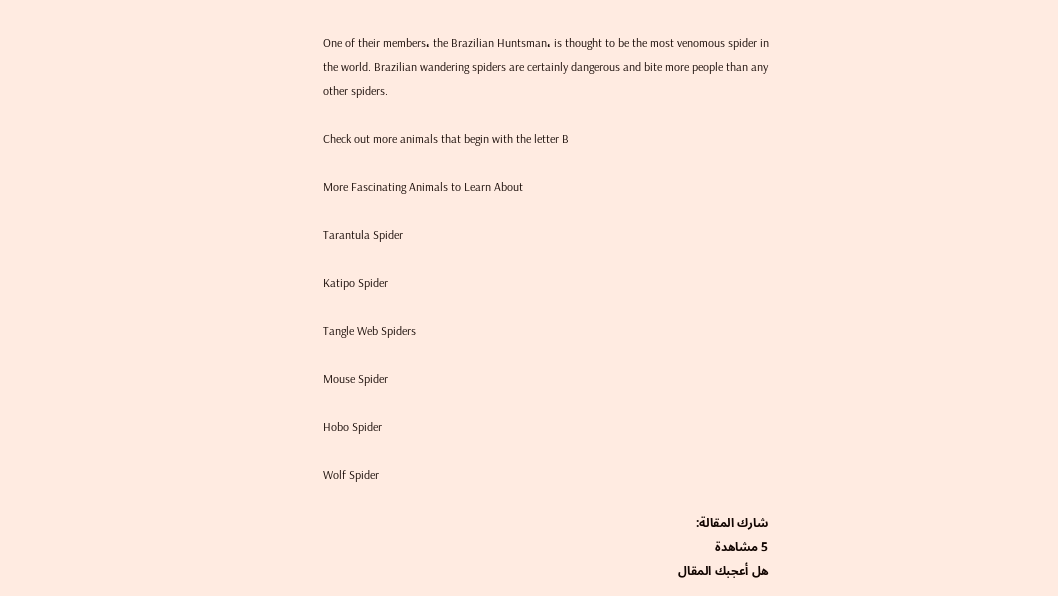One of their members، the Brazilian Huntsman، is thought to be the most venomous spider in the world. Brazilian wandering spiders are certainly dangerous and bite more people than any other spiders.

Check out more animals that begin with the letter B

More Fascinating Animals to Learn About

Tarantula Spider

Katipo Spider

Tangle Web Spiders

Mouse Spider

Hobo Spider

Wolf Spider

شارك المقالة:
5 مشاهدة
هل أعجبك المقال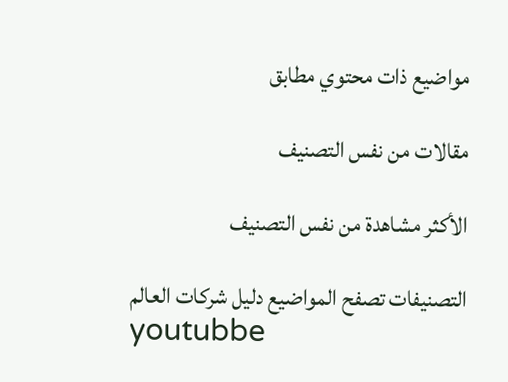مواضيع ذات محتوي مطابق

مقالات من نفس التصنيف

الأكثر مشاهدة من نفس التصنيف

التصنيفات تصفح المواضيع دليل شركات العالم
youtubbe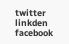twitter linkden facebook